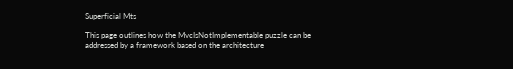Superficial Mts

This page outlines how the MvcIsNotImplementable puzzle can be addressed by a framework based on the architecture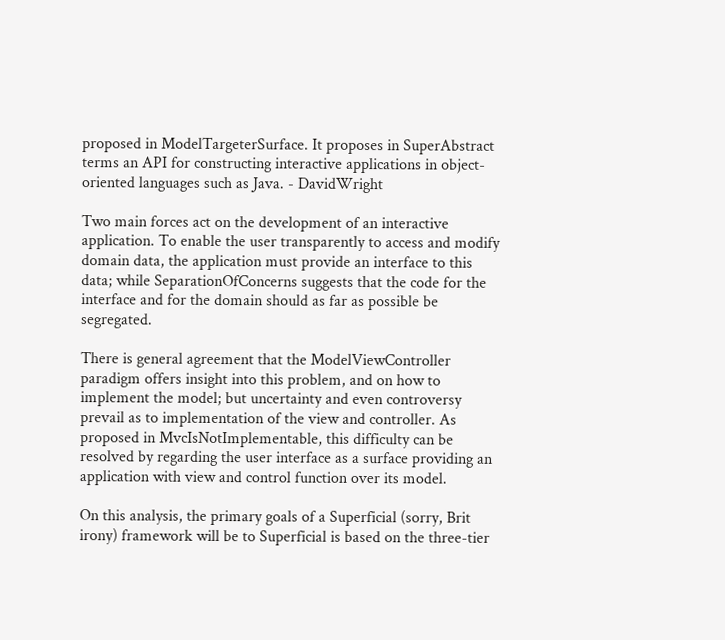proposed in ModelTargeterSurface. It proposes in SuperAbstract terms an API for constructing interactive applications in object-oriented languages such as Java. - DavidWright

Two main forces act on the development of an interactive application. To enable the user transparently to access and modify domain data, the application must provide an interface to this data; while SeparationOfConcerns suggests that the code for the interface and for the domain should as far as possible be segregated.

There is general agreement that the ModelViewController paradigm offers insight into this problem, and on how to implement the model; but uncertainty and even controversy prevail as to implementation of the view and controller. As proposed in MvcIsNotImplementable, this difficulty can be resolved by regarding the user interface as a surface providing an application with view and control function over its model.

On this analysis, the primary goals of a Superficial (sorry, Brit irony) framework will be to Superficial is based on the three-tier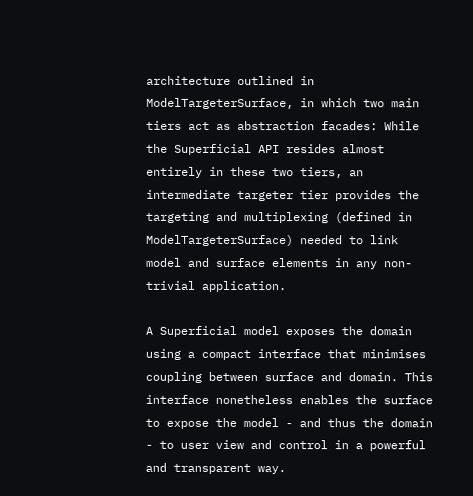architecture outlined in ModelTargeterSurface, in which two main tiers act as abstraction facades: While the Superficial API resides almost entirely in these two tiers, an intermediate targeter tier provides the targeting and multiplexing (defined in ModelTargeterSurface) needed to link model and surface elements in any non-trivial application.

A Superficial model exposes the domain using a compact interface that minimises coupling between surface and domain. This interface nonetheless enables the surface to expose the model - and thus the domain - to user view and control in a powerful and transparent way.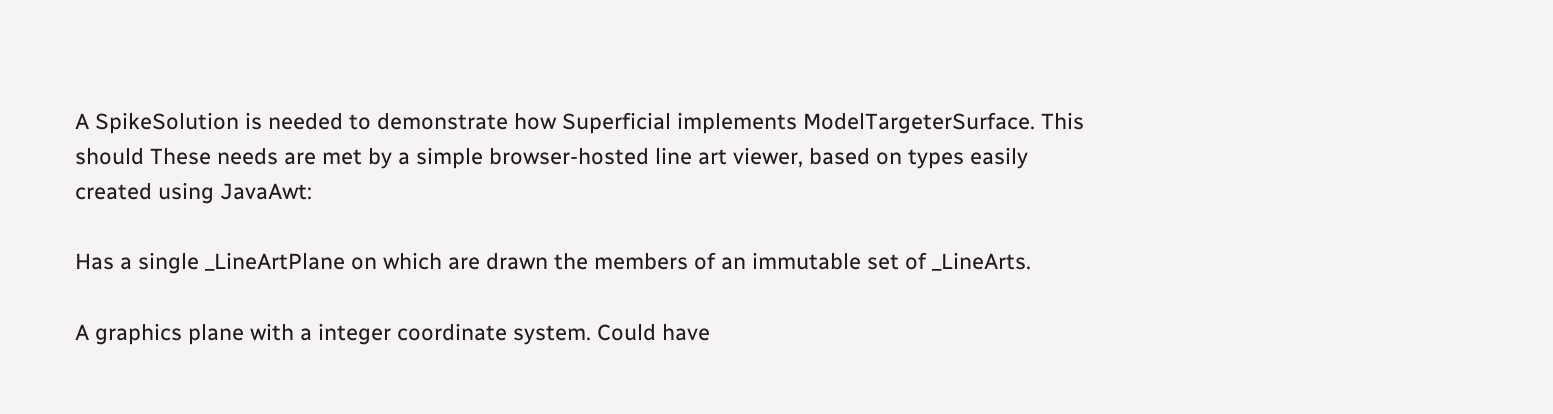A SpikeSolution is needed to demonstrate how Superficial implements ModelTargeterSurface. This should These needs are met by a simple browser-hosted line art viewer, based on types easily created using JavaAwt:

Has a single _LineArtPlane on which are drawn the members of an immutable set of _LineArts.

A graphics plane with a integer coordinate system. Could have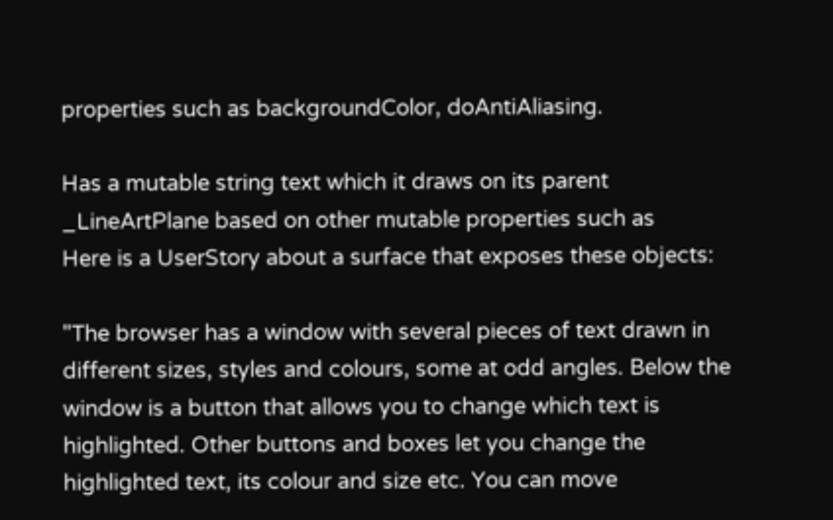properties such as backgroundColor, doAntiAliasing.

Has a mutable string text which it draws on its parent _LineArtPlane based on other mutable properties such as
Here is a UserStory about a surface that exposes these objects:

"The browser has a window with several pieces of text drawn in different sizes, styles and colours, some at odd angles. Below the window is a button that allows you to change which text is highlighted. Other buttons and boxes let you change the highlighted text, its colour and size etc. You can move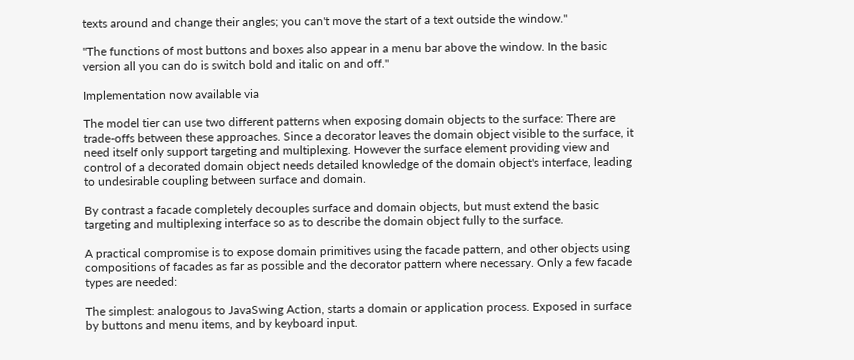texts around and change their angles; you can't move the start of a text outside the window."

"The functions of most buttons and boxes also appear in a menu bar above the window. In the basic version all you can do is switch bold and italic on and off."

Implementation now available via

The model tier can use two different patterns when exposing domain objects to the surface: There are trade-offs between these approaches. Since a decorator leaves the domain object visible to the surface, it need itself only support targeting and multiplexing. However the surface element providing view and control of a decorated domain object needs detailed knowledge of the domain object's interface, leading to undesirable coupling between surface and domain.

By contrast a facade completely decouples surface and domain objects, but must extend the basic targeting and multiplexing interface so as to describe the domain object fully to the surface.

A practical compromise is to expose domain primitives using the facade pattern, and other objects using compositions of facades as far as possible and the decorator pattern where necessary. Only a few facade types are needed:

The simplest: analogous to JavaSwing Action, starts a domain or application process. Exposed in surface by buttons and menu items, and by keyboard input.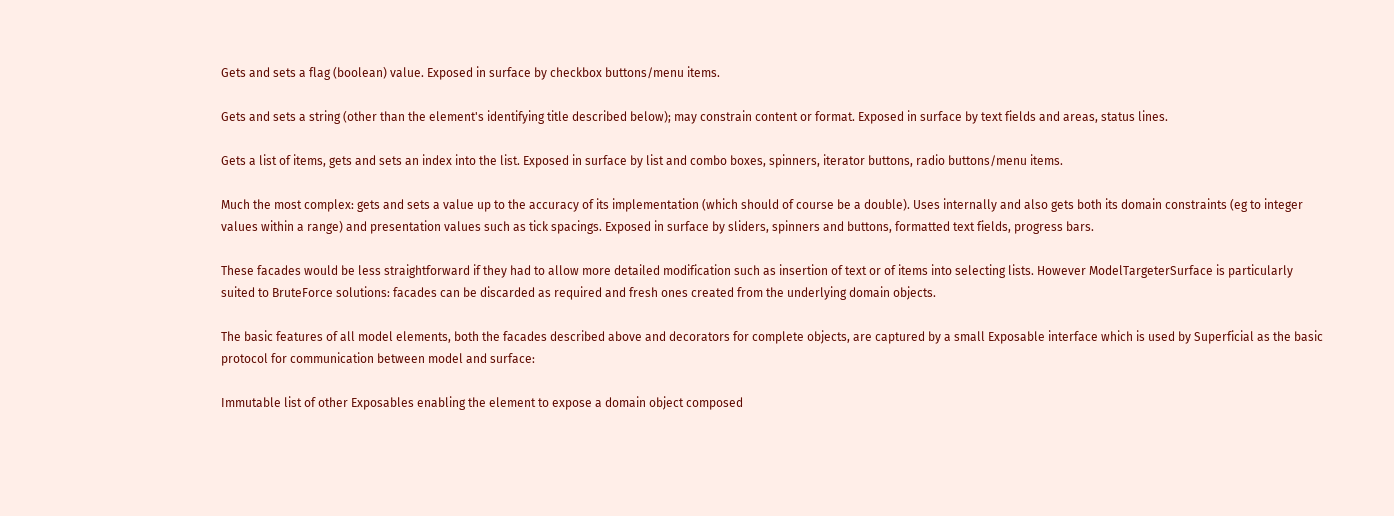Gets and sets a flag (boolean) value. Exposed in surface by checkbox buttons/menu items.

Gets and sets a string (other than the element's identifying title described below); may constrain content or format. Exposed in surface by text fields and areas, status lines.

Gets a list of items, gets and sets an index into the list. Exposed in surface by list and combo boxes, spinners, iterator buttons, radio buttons/menu items.

Much the most complex: gets and sets a value up to the accuracy of its implementation (which should of course be a double). Uses internally and also gets both its domain constraints (eg to integer values within a range) and presentation values such as tick spacings. Exposed in surface by sliders, spinners and buttons, formatted text fields, progress bars.

These facades would be less straightforward if they had to allow more detailed modification such as insertion of text or of items into selecting lists. However ModelTargeterSurface is particularly suited to BruteForce solutions: facades can be discarded as required and fresh ones created from the underlying domain objects.

The basic features of all model elements, both the facades described above and decorators for complete objects, are captured by a small Exposable interface which is used by Superficial as the basic protocol for communication between model and surface:

Immutable list of other Exposables enabling the element to expose a domain object composed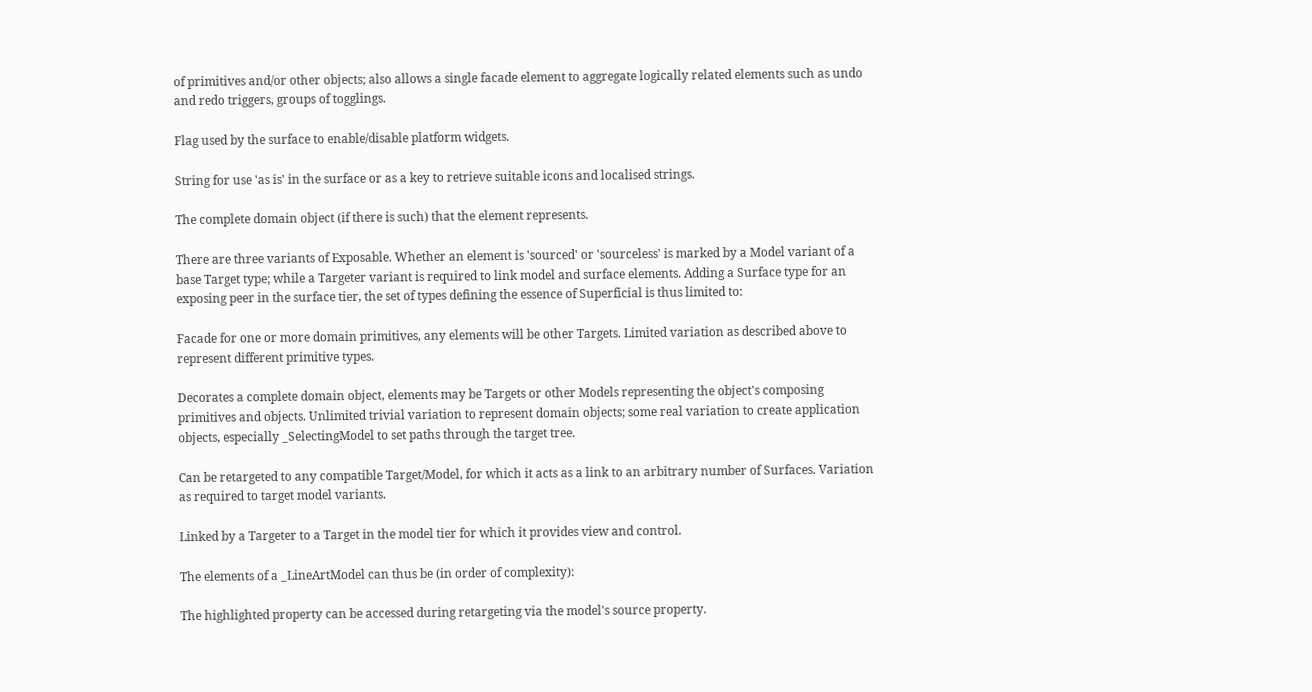of primitives and/or other objects; also allows a single facade element to aggregate logically related elements such as undo and redo triggers, groups of togglings.

Flag used by the surface to enable/disable platform widgets.

String for use 'as is' in the surface or as a key to retrieve suitable icons and localised strings.

The complete domain object (if there is such) that the element represents.

There are three variants of Exposable. Whether an element is 'sourced' or 'sourceless' is marked by a Model variant of a base Target type; while a Targeter variant is required to link model and surface elements. Adding a Surface type for an exposing peer in the surface tier, the set of types defining the essence of Superficial is thus limited to:

Facade for one or more domain primitives, any elements will be other Targets. Limited variation as described above to represent different primitive types.

Decorates a complete domain object, elements may be Targets or other Models representing the object's composing primitives and objects. Unlimited trivial variation to represent domain objects; some real variation to create application objects, especially _SelectingModel to set paths through the target tree.

Can be retargeted to any compatible Target/Model, for which it acts as a link to an arbitrary number of Surfaces. Variation as required to target model variants.

Linked by a Targeter to a Target in the model tier for which it provides view and control.

The elements of a _LineArtModel can thus be (in order of complexity):

The highlighted property can be accessed during retargeting via the model's source property.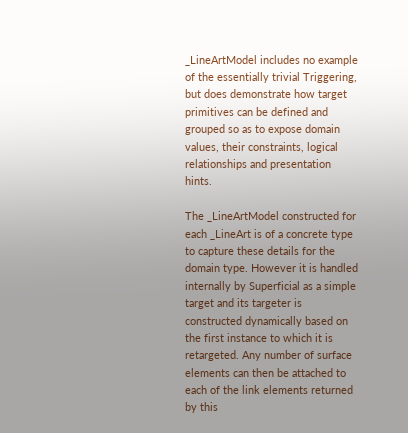_LineArtModel includes no example of the essentially trivial Triggering, but does demonstrate how target primitives can be defined and grouped so as to expose domain values, their constraints, logical relationships and presentation hints.

The _LineArtModel constructed for each _LineArt is of a concrete type to capture these details for the domain type. However it is handled internally by Superficial as a simple target and its targeter is constructed dynamically based on the first instance to which it is retargeted. Any number of surface elements can then be attached to each of the link elements returned by this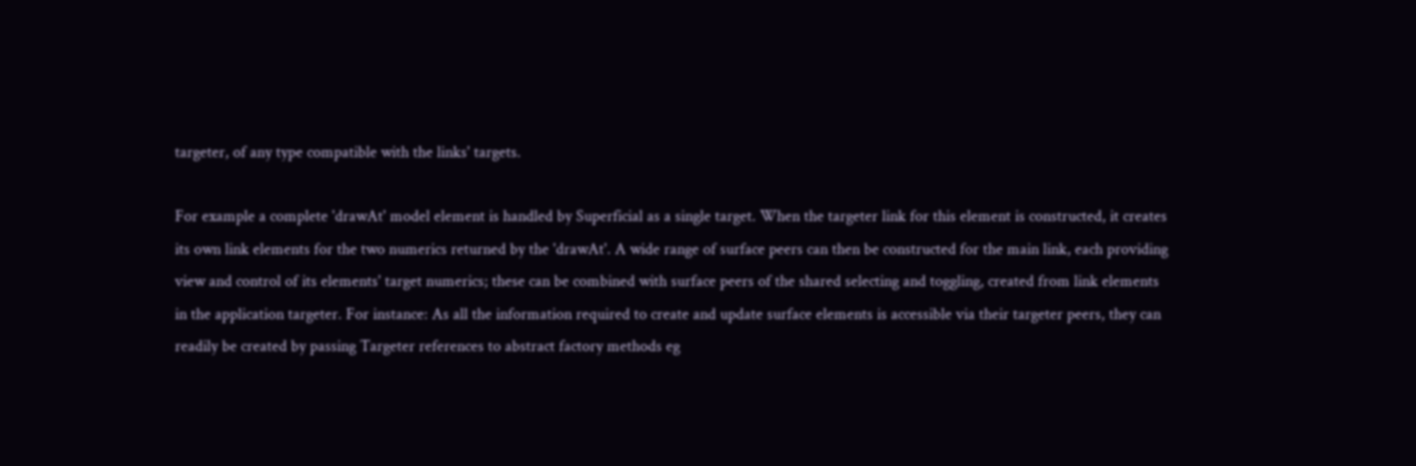targeter, of any type compatible with the links' targets.

For example a complete 'drawAt' model element is handled by Superficial as a single target. When the targeter link for this element is constructed, it creates its own link elements for the two numerics returned by the 'drawAt'. A wide range of surface peers can then be constructed for the main link, each providing view and control of its elements' target numerics; these can be combined with surface peers of the shared selecting and toggling, created from link elements in the application targeter. For instance: As all the information required to create and update surface elements is accessible via their targeter peers, they can readily be created by passing Targeter references to abstract factory methods eg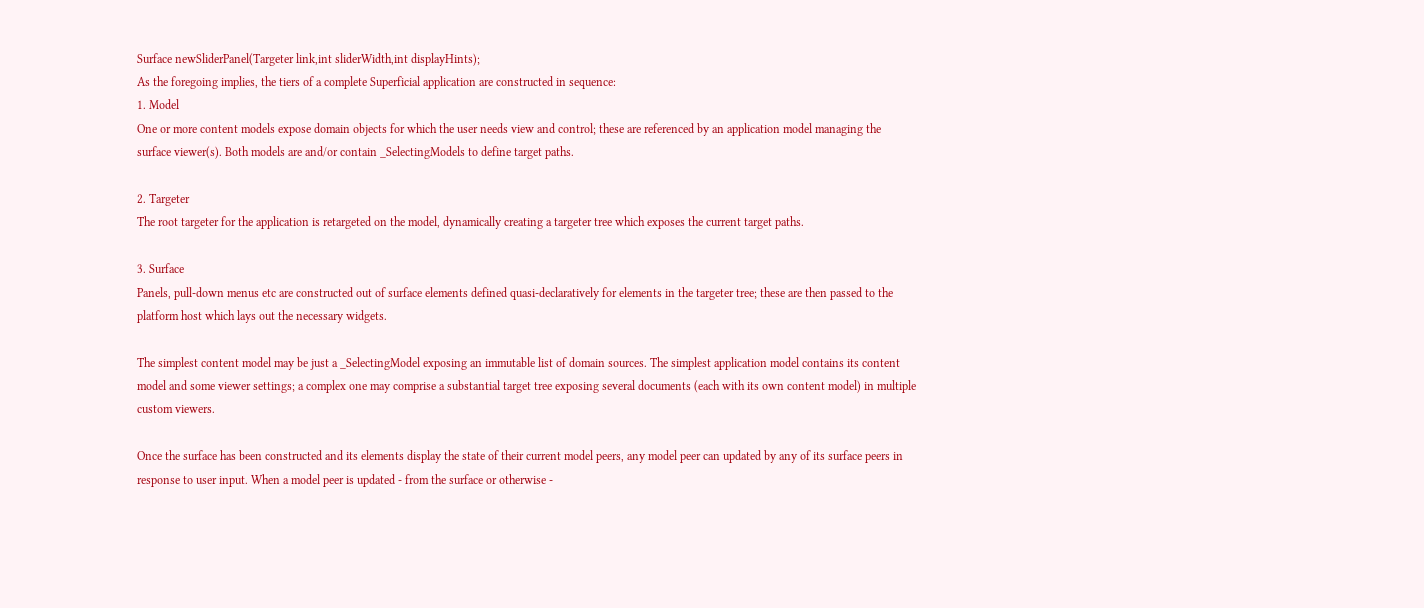Surface newSliderPanel(Targeter link,int sliderWidth,int displayHints);
As the foregoing implies, the tiers of a complete Superficial application are constructed in sequence:
1. Model
One or more content models expose domain objects for which the user needs view and control; these are referenced by an application model managing the surface viewer(s). Both models are and/or contain _SelectingModels to define target paths.

2. Targeter
The root targeter for the application is retargeted on the model, dynamically creating a targeter tree which exposes the current target paths.

3. Surface
Panels, pull-down menus etc are constructed out of surface elements defined quasi-declaratively for elements in the targeter tree; these are then passed to the platform host which lays out the necessary widgets.

The simplest content model may be just a _SelectingModel exposing an immutable list of domain sources. The simplest application model contains its content model and some viewer settings; a complex one may comprise a substantial target tree exposing several documents (each with its own content model) in multiple custom viewers.

Once the surface has been constructed and its elements display the state of their current model peers, any model peer can updated by any of its surface peers in response to user input. When a model peer is updated - from the surface or otherwise -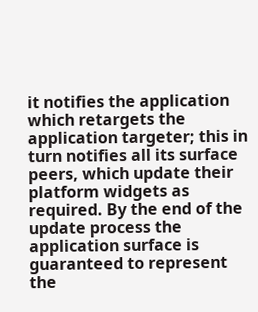it notifies the application which retargets the application targeter; this in turn notifies all its surface peers, which update their platform widgets as required. By the end of the update process the application surface is guaranteed to represent the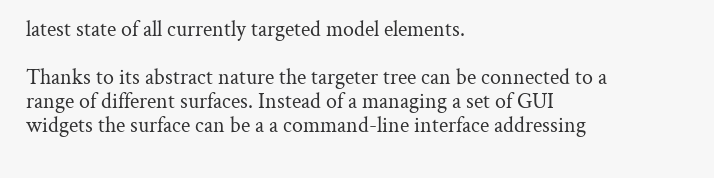latest state of all currently targeted model elements.

Thanks to its abstract nature the targeter tree can be connected to a range of different surfaces. Instead of a managing a set of GUI widgets the surface can be a a command-line interface addressing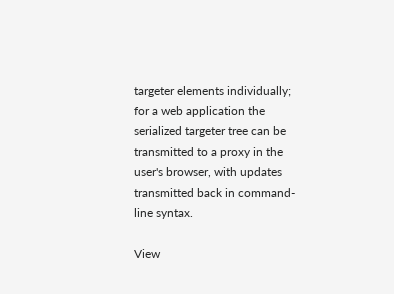targeter elements individually; for a web application the serialized targeter tree can be transmitted to a proxy in the user's browser, with updates transmitted back in command-line syntax.

View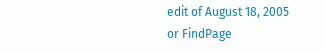edit of August 18, 2005 or FindPage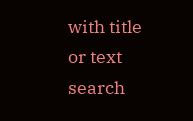with title or text search